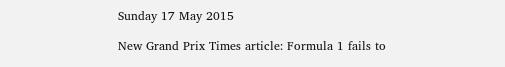Sunday 17 May 2015

New Grand Prix Times article: Formula 1 fails to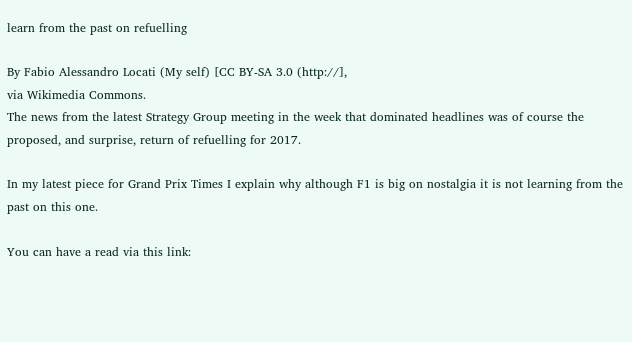learn from the past on refuelling

By Fabio Alessandro Locati (My self) [CC BY-SA 3.0 (http://],
via Wikimedia Commons.
The news from the latest Strategy Group meeting in the week that dominated headlines was of course the proposed, and surprise, return of refuelling for 2017.

In my latest piece for Grand Prix Times I explain why although F1 is big on nostalgia it is not learning from the past on this one.

You can have a read via this link: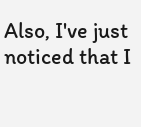Also, I've just noticed that I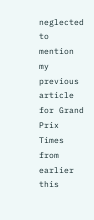neglected to mention my previous article for Grand Prix Times from earlier this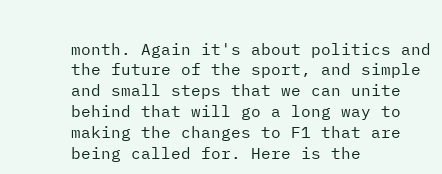month. Again it's about politics and the future of the sport, and simple and small steps that we can unite behind that will go a long way to making the changes to F1 that are being called for. Here is the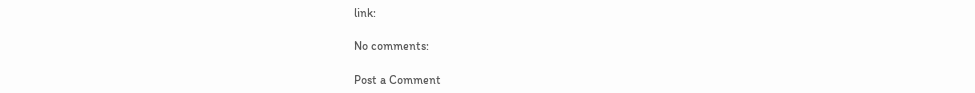link:

No comments:

Post a Comment